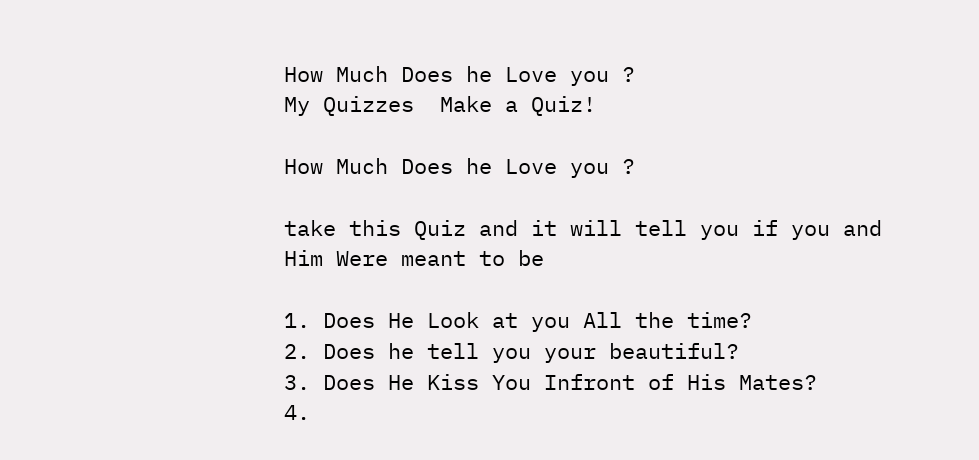How Much Does he Love you ?
My Quizzes  Make a Quiz!

How Much Does he Love you ?

take this Quiz and it will tell you if you and Him Were meant to be

1. Does He Look at you All the time?
2. Does he tell you your beautiful?
3. Does He Kiss You Infront of His Mates?
4.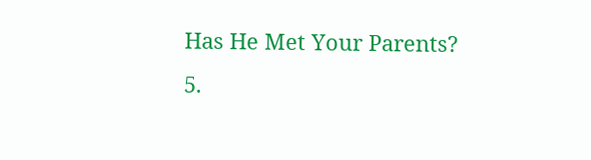Has He Met Your Parents?
5.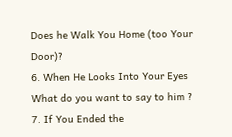Does he Walk You Home (too Your Door)?
6. When He Looks Into Your Eyes What do you want to say to him ?
7. If You Ended the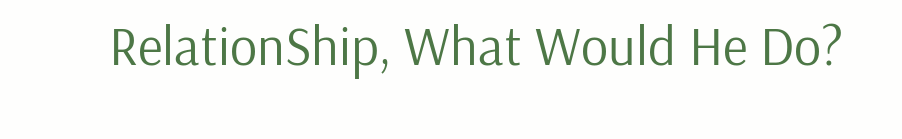RelationShip, What Would He Do?